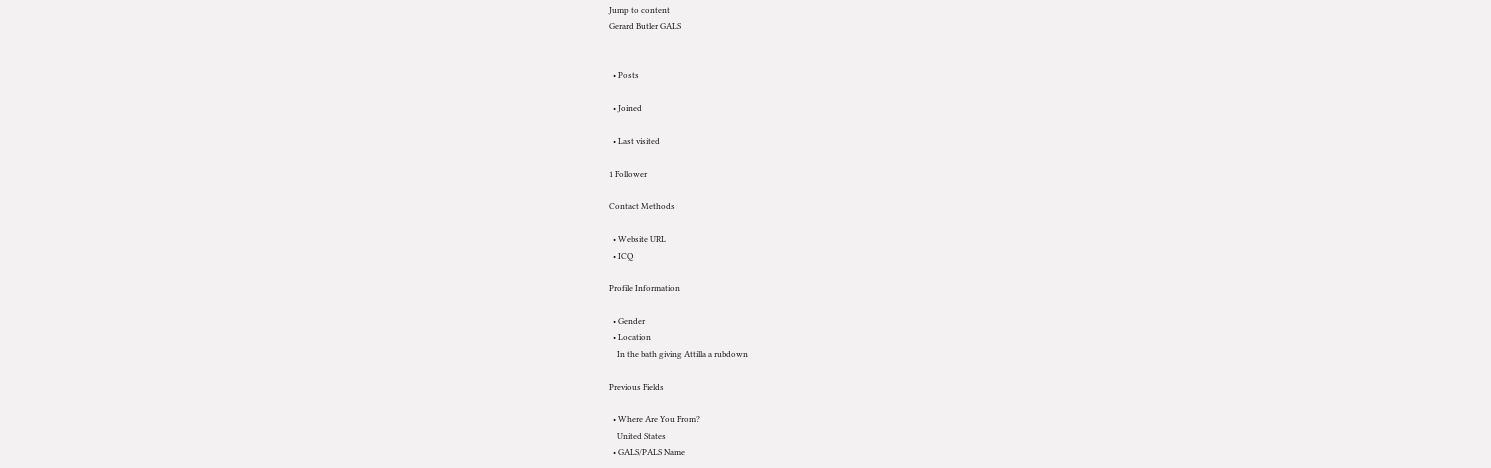Jump to content
Gerard Butler GALS


  • Posts

  • Joined

  • Last visited

1 Follower

Contact Methods

  • Website URL
  • ICQ

Profile Information

  • Gender
  • Location
    In the bath giving Attilla a rubdown

Previous Fields

  • Where Are You From?
    United States
  • GALS/PALS Name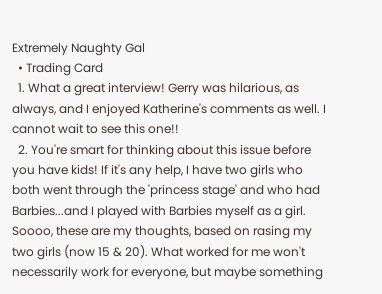Extremely Naughty Gal
  • Trading Card
  1. What a great interview! Gerry was hilarious, as always, and I enjoyed Katherine's comments as well. I cannot wait to see this one!!
  2. You're smart for thinking about this issue before you have kids! If it's any help, I have two girls who both went through the 'princess stage' and who had Barbies...and I played with Barbies myself as a girl. Soooo, these are my thoughts, based on rasing my two girls (now 15 & 20). What worked for me won't necessarily work for everyone, but maybe something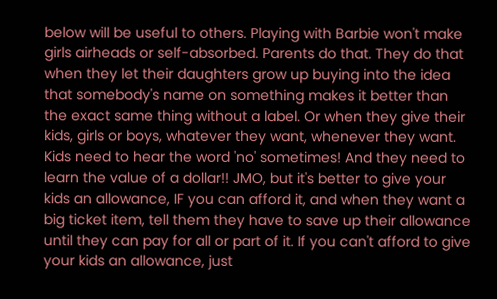below will be useful to others. Playing with Barbie won't make girls airheads or self-absorbed. Parents do that. They do that when they let their daughters grow up buying into the idea that somebody's name on something makes it better than the exact same thing without a label. Or when they give their kids, girls or boys, whatever they want, whenever they want. Kids need to hear the word 'no' sometimes! And they need to learn the value of a dollar!! JMO, but it's better to give your kids an allowance, IF you can afford it, and when they want a big ticket item, tell them they have to save up their allowance until they can pay for all or part of it. If you can't afford to give your kids an allowance, just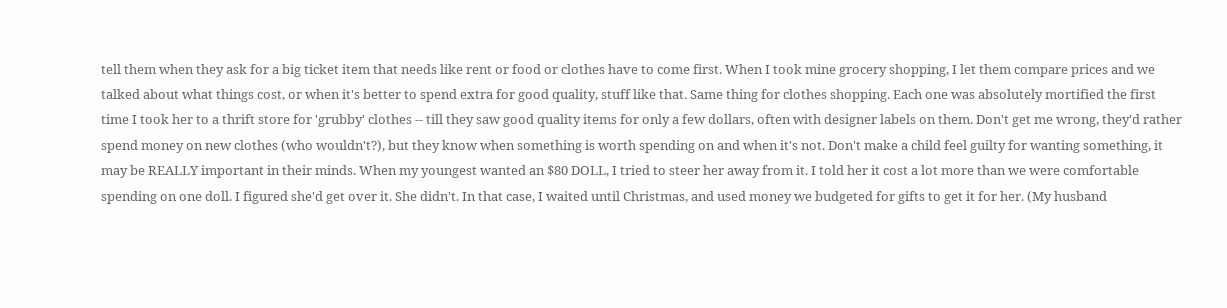tell them when they ask for a big ticket item that needs like rent or food or clothes have to come first. When I took mine grocery shopping, I let them compare prices and we talked about what things cost, or when it's better to spend extra for good quality, stuff like that. Same thing for clothes shopping. Each one was absolutely mortified the first time I took her to a thrift store for 'grubby' clothes -- till they saw good quality items for only a few dollars, often with designer labels on them. Don't get me wrong, they'd rather spend money on new clothes (who wouldn't?), but they know when something is worth spending on and when it's not. Don't make a child feel guilty for wanting something, it may be REALLY important in their minds. When my youngest wanted an $80 DOLL, I tried to steer her away from it. I told her it cost a lot more than we were comfortable spending on one doll. I figured she'd get over it. She didn't. In that case, I waited until Christmas, and used money we budgeted for gifts to get it for her. (My husband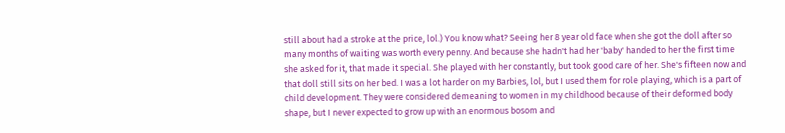still about had a stroke at the price, lol.) You know what? Seeing her 8 year old face when she got the doll after so many months of waiting was worth every penny. And because she hadn't had her 'baby' handed to her the first time she asked for it, that made it special. She played with her constantly, but took good care of her. She's fifteen now and that doll still sits on her bed. I was a lot harder on my Barbies, lol, but I used them for role playing, which is a part of child development. They were considered demeaning to women in my childhood because of their deformed body shape, but I never expected to grow up with an enormous bosom and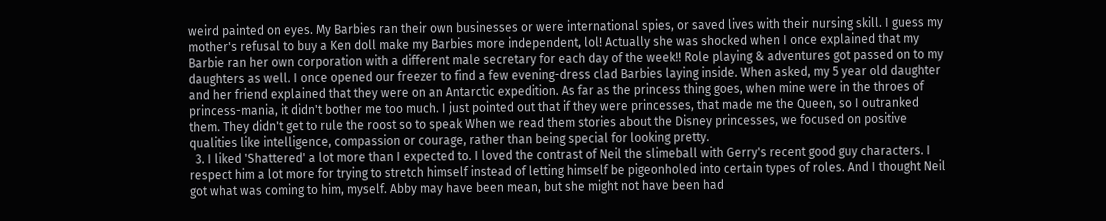weird painted on eyes. My Barbies ran their own businesses or were international spies, or saved lives with their nursing skill. I guess my mother's refusal to buy a Ken doll make my Barbies more independent, lol! Actually she was shocked when I once explained that my Barbie ran her own corporation with a different male secretary for each day of the week!! Role playing & adventures got passed on to my daughters as well. I once opened our freezer to find a few evening-dress clad Barbies laying inside. When asked, my 5 year old daughter and her friend explained that they were on an Antarctic expedition. As far as the princess thing goes, when mine were in the throes of princess-mania, it didn't bother me too much. I just pointed out that if they were princesses, that made me the Queen, so I outranked them. They didn't get to rule the roost so to speak When we read them stories about the Disney princesses, we focused on positive qualities like intelligence, compassion or courage, rather than being special for looking pretty.
  3. I liked 'Shattered' a lot more than I expected to. I loved the contrast of Neil the slimeball with Gerry's recent good guy characters. I respect him a lot more for trying to stretch himself instead of letting himself be pigeonholed into certain types of roles. And I thought Neil got what was coming to him, myself. Abby may have been mean, but she might not have been had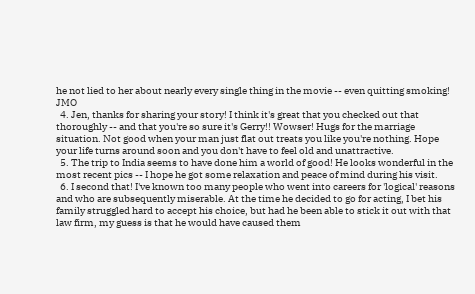he not lied to her about nearly every single thing in the movie -- even quitting smoking! JMO
  4. Jen, thanks for sharing your story! I think it's great that you checked out that thoroughly -- and that you're so sure it's Gerry!! Wowser! Hugs for the marriage situation. Not good when your man just flat out treats you like you're nothing. Hope your life turns around soon and you don't have to feel old and unattractive.
  5. The trip to India seems to have done him a world of good! He looks wonderful in the most recent pics -- I hope he got some relaxation and peace of mind during his visit.
  6. I second that! I've known too many people who went into careers for 'logical' reasons and who are subsequently miserable. At the time he decided to go for acting, I bet his family struggled hard to accept his choice, but had he been able to stick it out with that law firm, my guess is that he would have caused them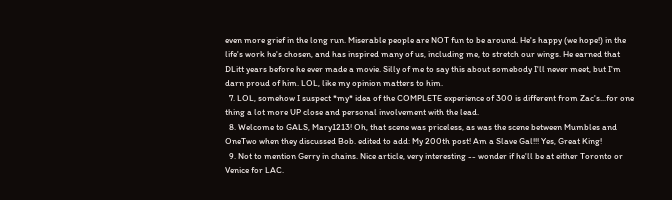even more grief in the long run. Miserable people are NOT fun to be around. He's happy (we hope!) in the life's work he's chosen, and has inspired many of us, including me, to stretch our wings. He earned that DLitt years before he ever made a movie. Silly of me to say this about somebody I'll never meet, but I'm darn proud of him. LOL, like my opinion matters to him.
  7. LOL, somehow I suspect *my* idea of the COMPLETE experience of 300 is different from Zac's...for one thing a lot more UP close and personal involvement with the lead.
  8. Welcome to GALS, Mary1213! Oh, that scene was priceless, as was the scene between Mumbles and OneTwo when they discussed Bob. edited to add: My 200th post! Am a Slave Gal!!! Yes, Great King!
  9. Not to mention Gerry in chains. Nice article, very interesting -- wonder if he'll be at either Toronto or Venice for LAC.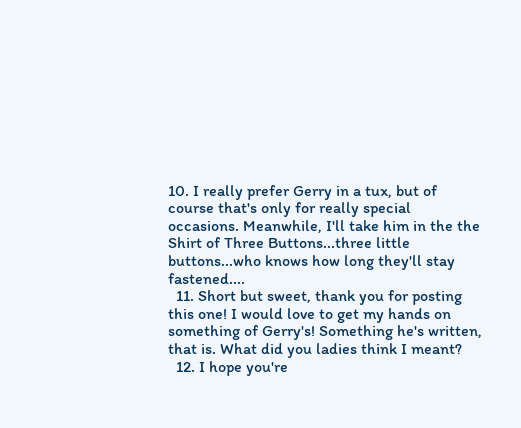10. I really prefer Gerry in a tux, but of course that's only for really special occasions. Meanwhile, I'll take him in the the Shirt of Three Buttons...three little buttons...who knows how long they'll stay fastened....
  11. Short but sweet, thank you for posting this one! I would love to get my hands on something of Gerry's! Something he's written, that is. What did you ladies think I meant?
  12. I hope you're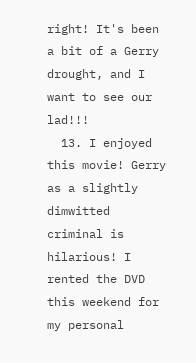right! It's been a bit of a Gerry drought, and I want to see our lad!!!
  13. I enjoyed this movie! Gerry as a slightly dimwitted criminal is hilarious! I rented the DVD this weekend for my personal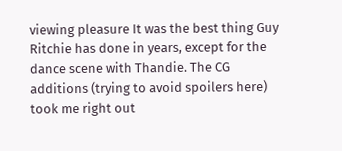viewing pleasure It was the best thing Guy Ritchie has done in years, except for the dance scene with Thandie. The CG additions (trying to avoid spoilers here) took me right out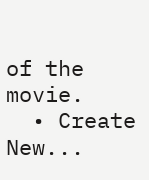of the movie.
  • Create New...